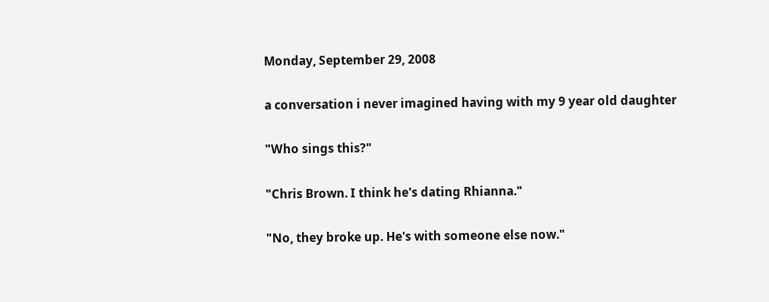Monday, September 29, 2008

a conversation i never imagined having with my 9 year old daughter

"Who sings this?"

"Chris Brown. I think he's dating Rhianna."

"No, they broke up. He's with someone else now."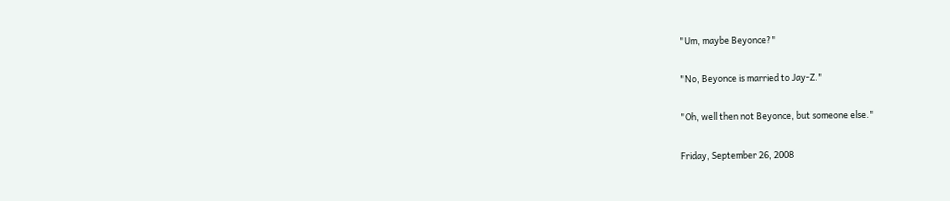"Um, maybe Beyonce?"

"No, Beyonce is married to Jay-Z."

"Oh, well then not Beyonce, but someone else."

Friday, September 26, 2008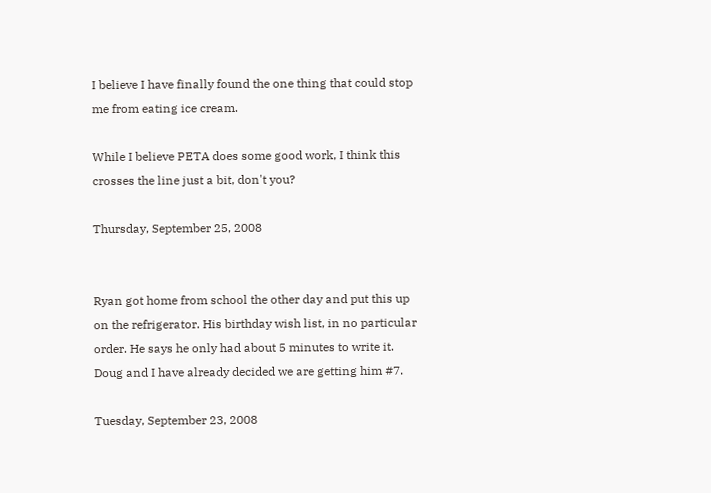I believe I have finally found the one thing that could stop me from eating ice cream.

While I believe PETA does some good work, I think this crosses the line just a bit, don't you?

Thursday, September 25, 2008


Ryan got home from school the other day and put this up on the refrigerator. His birthday wish list, in no particular order. He says he only had about 5 minutes to write it. Doug and I have already decided we are getting him #7.

Tuesday, September 23, 2008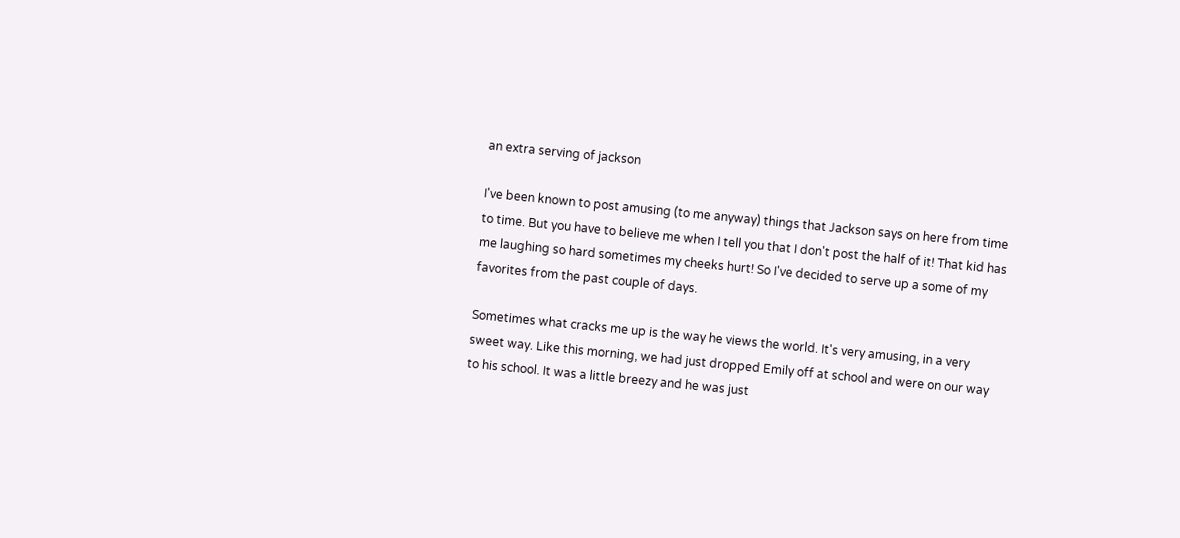an extra serving of jackson

I've been known to post amusing (to me anyway) things that Jackson says on here from time to time. But you have to believe me when I tell you that I don't post the half of it! That kid has me laughing so hard sometimes my cheeks hurt! So I've decided to serve up a some of my favorites from the past couple of days.

Sometimes what cracks me up is the way he views the world. It's very amusing, in a very sweet way. Like this morning, we had just dropped Emily off at school and were on our way to his school. It was a little breezy and he was just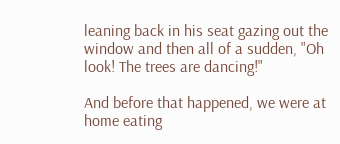leaning back in his seat gazing out the window and then all of a sudden, "Oh look! The trees are dancing!"

And before that happened, we were at home eating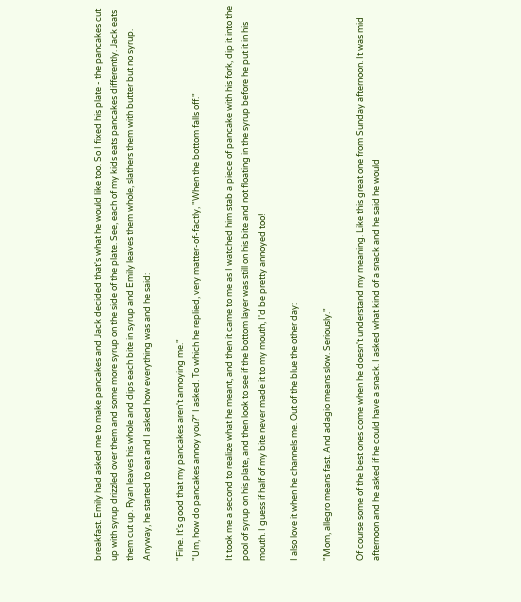breakfast. Emily had asked me to make pancakes and Jack decided that's what he would like too. So I fixed his plate - the pancakes cut up with syrup drizzled over them and some more syrup on the side of the plate. See, each of my kids eats pancakes differently. Jack eats them cut up. Ryan leaves his whole and dips each bite in syrup and Emily leaves them whole, slathers them with butter but no syrup. Anyway, he started to eat and I asked how everything was and he said:

"Fine. It's good that my pancakes aren't annoying me."
"Um, how do pancakes annoy you?" I asked. To which he replied, very matter-of-factly, "When the bottom falls off."

It took me a second to realize what he meant, and then it came to me as I watched him stab a piece of pancake with his fork, dip it into the pool of syrup on his plate, and then look to see if the bottom layer was still on his bite and not floating in the syrup before he put it in his mouth. I guess if half of my bite never made it to my mouth, I'd be pretty annoyed too!

I also love it when he channels me. Out of the blue the other day:

"Mom, allegro means fast. And adagio means slow. Seriously."

Of course some of the best ones come when he doesn't understand my meaning. Like this great one from Sunday afternoon. It was mid afternoon and he asked if he could have a snack. I asked what kind of a snack and he said he would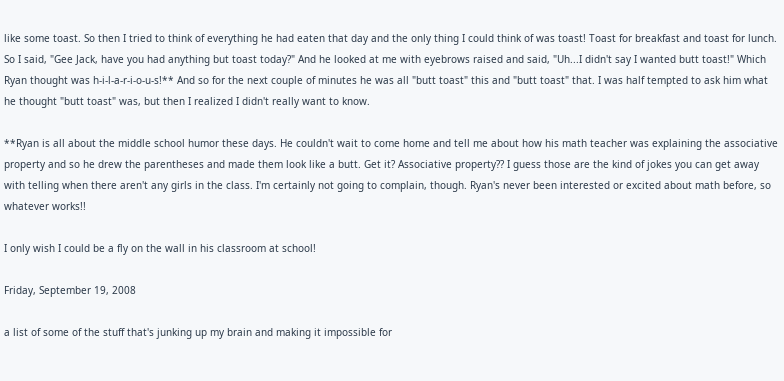like some toast. So then I tried to think of everything he had eaten that day and the only thing I could think of was toast! Toast for breakfast and toast for lunch. So I said, "Gee Jack, have you had anything but toast today?" And he looked at me with eyebrows raised and said, "Uh...I didn't say I wanted butt toast!" Which Ryan thought was h-i-l-a-r-i-o-u-s!** And so for the next couple of minutes he was all "butt toast" this and "butt toast" that. I was half tempted to ask him what he thought "butt toast" was, but then I realized I didn't really want to know.

**Ryan is all about the middle school humor these days. He couldn't wait to come home and tell me about how his math teacher was explaining the associative property and so he drew the parentheses and made them look like a butt. Get it? Associative property?? I guess those are the kind of jokes you can get away with telling when there aren't any girls in the class. I'm certainly not going to complain, though. Ryan's never been interested or excited about math before, so whatever works!!

I only wish I could be a fly on the wall in his classroom at school!

Friday, September 19, 2008

a list of some of the stuff that's junking up my brain and making it impossible for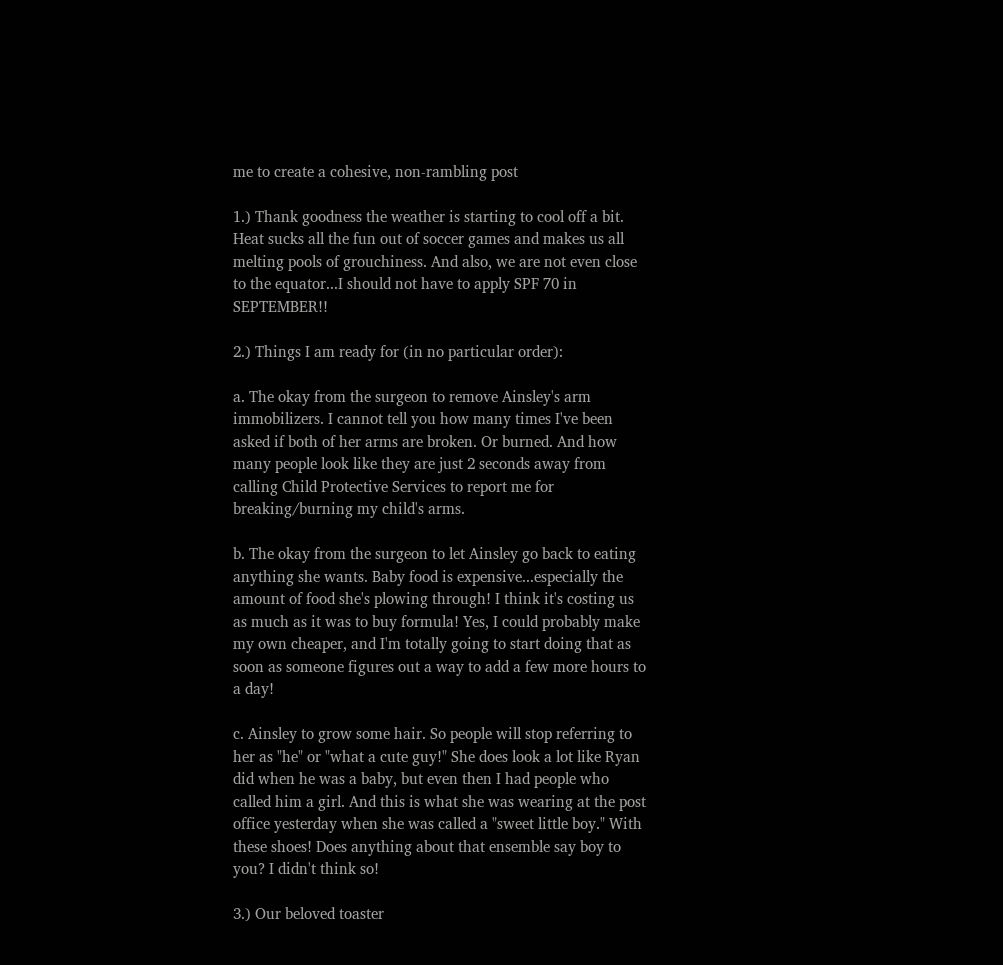me to create a cohesive, non-rambling post

1.) Thank goodness the weather is starting to cool off a bit. Heat sucks all the fun out of soccer games and makes us all melting pools of grouchiness. And also, we are not even close to the equator...I should not have to apply SPF 70 in SEPTEMBER!!

2.) Things I am ready for (in no particular order):

a. The okay from the surgeon to remove Ainsley's arm immobilizers. I cannot tell you how many times I've been asked if both of her arms are broken. Or burned. And how many people look like they are just 2 seconds away from calling Child Protective Services to report me for breaking/burning my child's arms.

b. The okay from the surgeon to let Ainsley go back to eating anything she wants. Baby food is expensive...especially the amount of food she's plowing through! I think it's costing us as much as it was to buy formula! Yes, I could probably make my own cheaper, and I'm totally going to start doing that as soon as someone figures out a way to add a few more hours to a day!

c. Ainsley to grow some hair. So people will stop referring to her as "he" or "what a cute guy!" She does look a lot like Ryan did when he was a baby, but even then I had people who called him a girl. And this is what she was wearing at the post office yesterday when she was called a "sweet little boy." With these shoes! Does anything about that ensemble say boy to you? I didn't think so!

3.) Our beloved toaster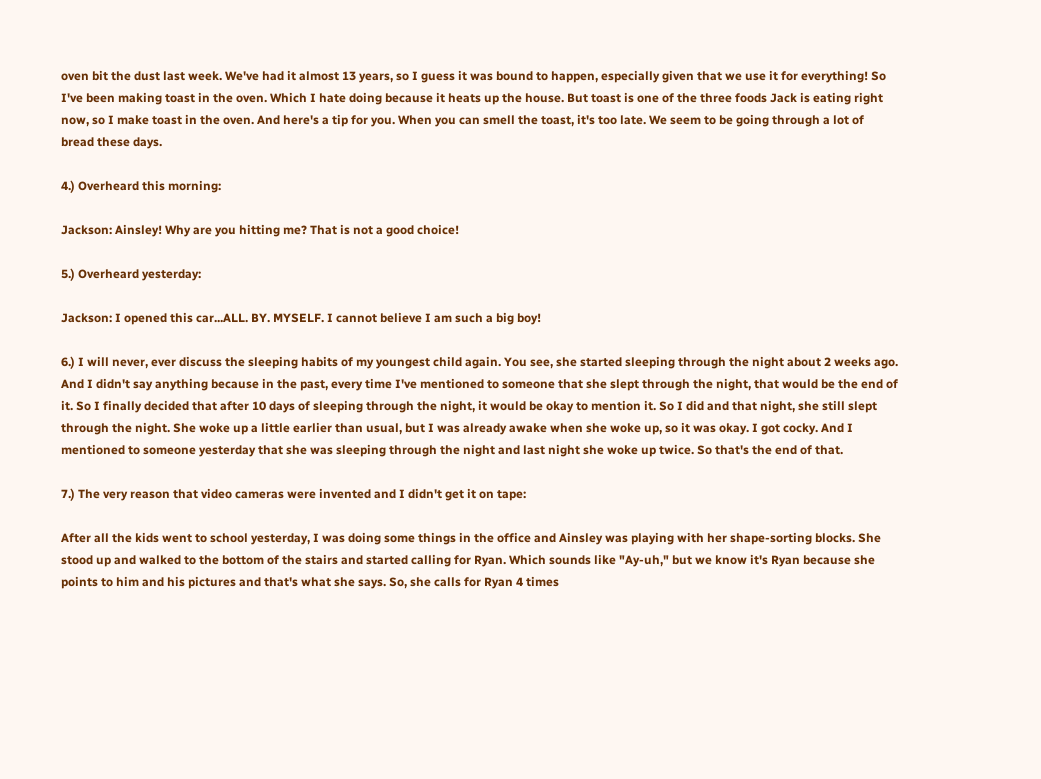oven bit the dust last week. We've had it almost 13 years, so I guess it was bound to happen, especially given that we use it for everything! So I've been making toast in the oven. Which I hate doing because it heats up the house. But toast is one of the three foods Jack is eating right now, so I make toast in the oven. And here's a tip for you. When you can smell the toast, it's too late. We seem to be going through a lot of bread these days.

4.) Overheard this morning:

Jackson: Ainsley! Why are you hitting me? That is not a good choice!

5.) Overheard yesterday:

Jackson: I opened this car...ALL. BY. MYSELF. I cannot believe I am such a big boy!

6.) I will never, ever discuss the sleeping habits of my youngest child again. You see, she started sleeping through the night about 2 weeks ago. And I didn't say anything because in the past, every time I've mentioned to someone that she slept through the night, that would be the end of it. So I finally decided that after 10 days of sleeping through the night, it would be okay to mention it. So I did and that night, she still slept through the night. She woke up a little earlier than usual, but I was already awake when she woke up, so it was okay. I got cocky. And I mentioned to someone yesterday that she was sleeping through the night and last night she woke up twice. So that's the end of that.

7.) The very reason that video cameras were invented and I didn't get it on tape:

After all the kids went to school yesterday, I was doing some things in the office and Ainsley was playing with her shape-sorting blocks. She stood up and walked to the bottom of the stairs and started calling for Ryan. Which sounds like "Ay-uh," but we know it's Ryan because she points to him and his pictures and that's what she says. So, she calls for Ryan 4 times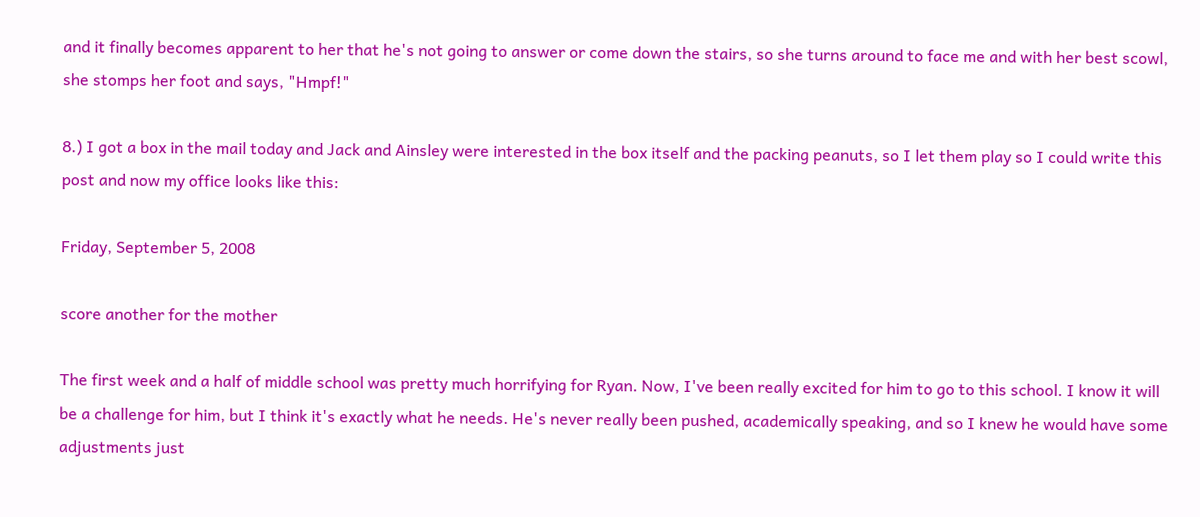and it finally becomes apparent to her that he's not going to answer or come down the stairs, so she turns around to face me and with her best scowl, she stomps her foot and says, "Hmpf!"

8.) I got a box in the mail today and Jack and Ainsley were interested in the box itself and the packing peanuts, so I let them play so I could write this post and now my office looks like this:

Friday, September 5, 2008

score another for the mother

The first week and a half of middle school was pretty much horrifying for Ryan. Now, I've been really excited for him to go to this school. I know it will be a challenge for him, but I think it's exactly what he needs. He's never really been pushed, academically speaking, and so I knew he would have some adjustments just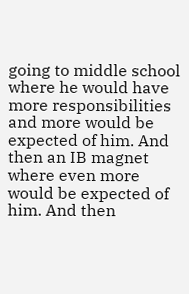going to middle school where he would have more responsibilities and more would be expected of him. And then an IB magnet where even more would be expected of him. And then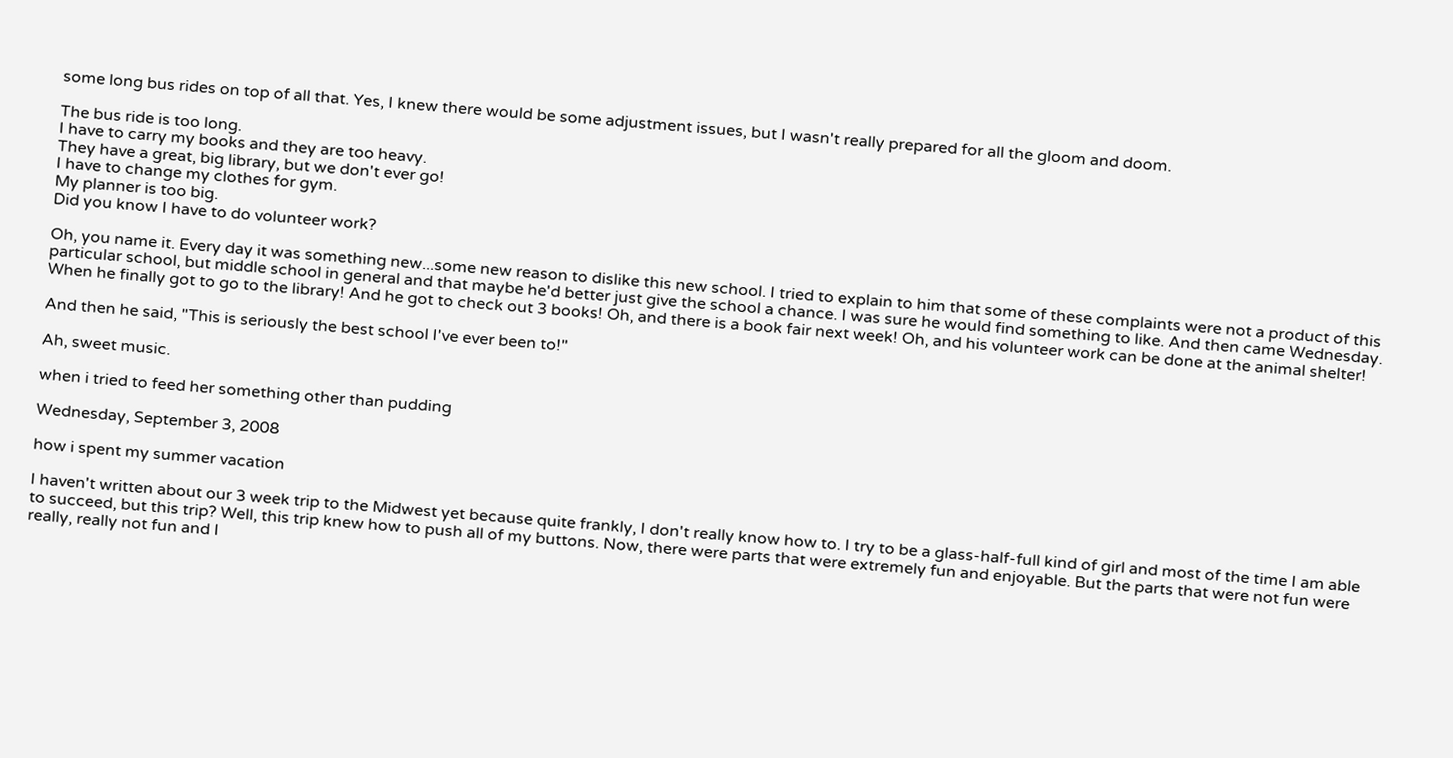some long bus rides on top of all that. Yes, I knew there would be some adjustment issues, but I wasn't really prepared for all the gloom and doom.

The bus ride is too long.
I have to carry my books and they are too heavy.
They have a great, big library, but we don't ever go!
I have to change my clothes for gym.
My planner is too big.
Did you know I have to do volunteer work?

Oh, you name it. Every day it was something new...some new reason to dislike this new school. I tried to explain to him that some of these complaints were not a product of this particular school, but middle school in general and that maybe he'd better just give the school a chance. I was sure he would find something to like. And then came Wednesday. When he finally got to go to the library! And he got to check out 3 books! Oh, and there is a book fair next week! Oh, and his volunteer work can be done at the animal shelter!

And then he said, "This is seriously the best school I've ever been to!"

Ah, sweet music.

when i tried to feed her something other than pudding

Wednesday, September 3, 2008

how i spent my summer vacation

I haven't written about our 3 week trip to the Midwest yet because quite frankly, I don't really know how to. I try to be a glass-half-full kind of girl and most of the time I am able to succeed, but this trip? Well, this trip knew how to push all of my buttons. Now, there were parts that were extremely fun and enjoyable. But the parts that were not fun were really, really not fun and I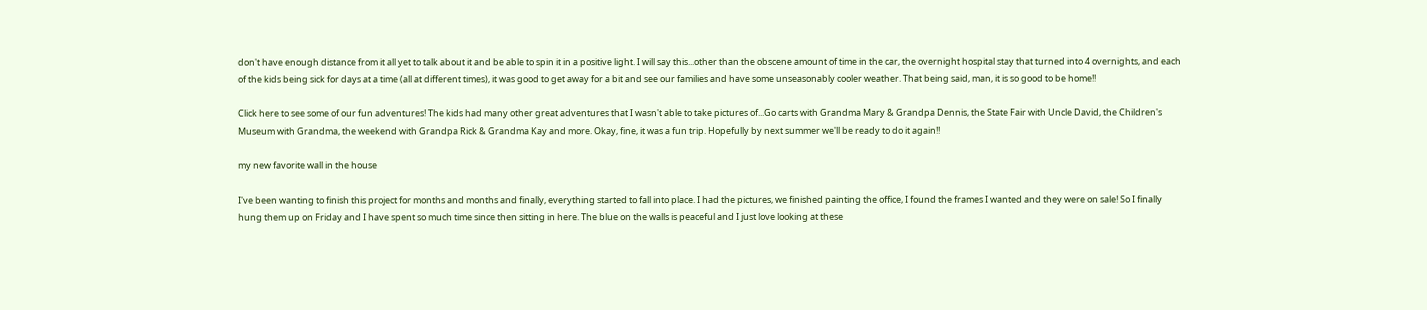don't have enough distance from it all yet to talk about it and be able to spin it in a positive light. I will say this...other than the obscene amount of time in the car, the overnight hospital stay that turned into 4 overnights, and each of the kids being sick for days at a time (all at different times), it was good to get away for a bit and see our families and have some unseasonably cooler weather. That being said, man, it is so good to be home!!

Click here to see some of our fun adventures! The kids had many other great adventures that I wasn't able to take pictures of...Go carts with Grandma Mary & Grandpa Dennis, the State Fair with Uncle David, the Children's Museum with Grandma, the weekend with Grandpa Rick & Grandma Kay and more. Okay, fine, it was a fun trip. Hopefully by next summer we'll be ready to do it again!!

my new favorite wall in the house

I've been wanting to finish this project for months and months and finally, everything started to fall into place. I had the pictures, we finished painting the office, I found the frames I wanted and they were on sale! So I finally hung them up on Friday and I have spent so much time since then sitting in here. The blue on the walls is peaceful and I just love looking at these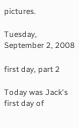pictures.

Tuesday, September 2, 2008

first day, part 2

Today was Jack's first day of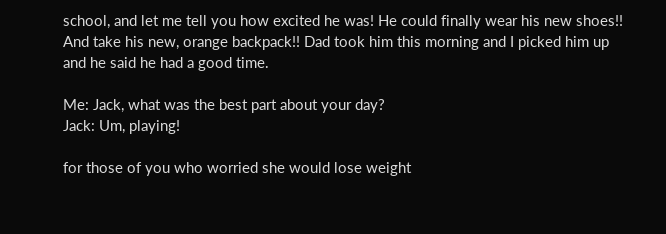school, and let me tell you how excited he was! He could finally wear his new shoes!! And take his new, orange backpack!! Dad took him this morning and I picked him up and he said he had a good time.

Me: Jack, what was the best part about your day?
Jack: Um, playing!

for those of you who worried she would lose weight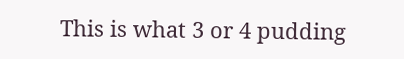This is what 3 or 4 pudding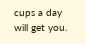cups a day will get you.